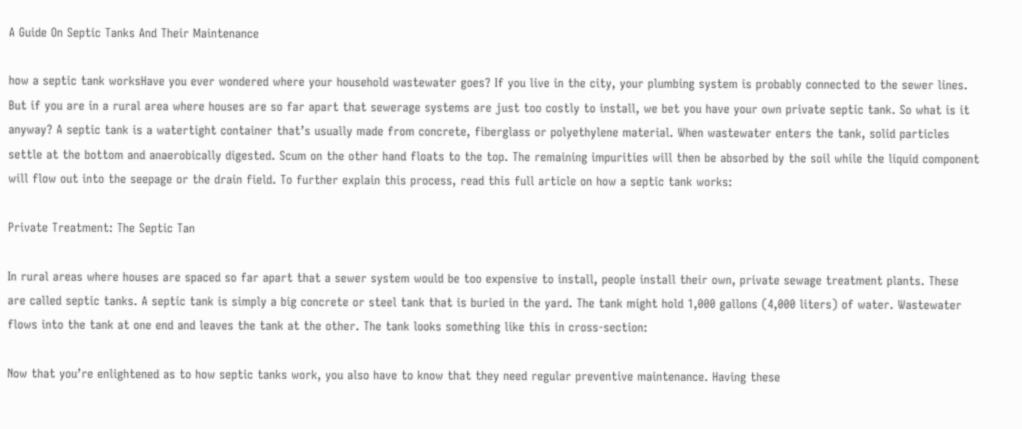A Guide On Septic Tanks And Their Maintenance

how a septic tank worksHave you ever wondered where your household wastewater goes? If you live in the city, your plumbing system is probably connected to the sewer lines. But if you are in a rural area where houses are so far apart that sewerage systems are just too costly to install, we bet you have your own private septic tank. So what is it anyway? A septic tank is a watertight container that’s usually made from concrete, fiberglass or polyethylene material. When wastewater enters the tank, solid particles settle at the bottom and anaerobically digested. Scum on the other hand floats to the top. The remaining impurities will then be absorbed by the soil while the liquid component will flow out into the seepage or the drain field. To further explain this process, read this full article on how a septic tank works:

Private Treatment: The Septic Tan

In rural areas where houses are spaced so far apart that a sewer system would be too expensive to install, people install their own, private sewage treatment plants. These are called septic tanks. A septic tank is simply a big concrete or steel tank that is buried in the yard. The tank might hold 1,000 gallons (4,000 liters) of water. Wastewater flows into the tank at one end and leaves the tank at the other. The tank looks something like this in cross-section:

Now that you’re enlightened as to how septic tanks work, you also have to know that they need regular preventive maintenance. Having these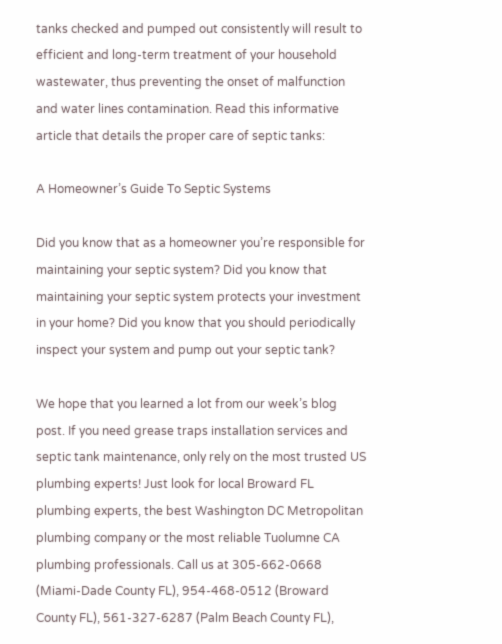tanks checked and pumped out consistently will result to efficient and long-term treatment of your household wastewater, thus preventing the onset of malfunction and water lines contamination. Read this informative article that details the proper care of septic tanks:

A Homeowner’s Guide To Septic Systems

Did you know that as a homeowner you’re responsible for maintaining your septic system? Did you know that maintaining your septic system protects your investment in your home? Did you know that you should periodically inspect your system and pump out your septic tank?

We hope that you learned a lot from our week’s blog post. If you need grease traps installation services and septic tank maintenance, only rely on the most trusted US plumbing experts! Just look for local Broward FL plumbing experts, the best Washington DC Metropolitan plumbing company or the most reliable Tuolumne CA plumbing professionals. Call us at 305-662-0668 (Miami-Dade County FL), 954-468-0512 (Broward County FL), 561-327-6287 (Palm Beach County FL),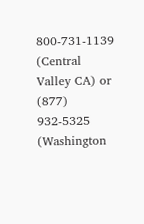800-731-1139 (Central Valley CA) or (877) 932-5325 (Washington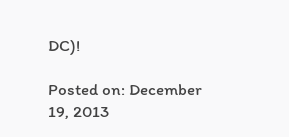DC)!

Posted on: December 19, 2013